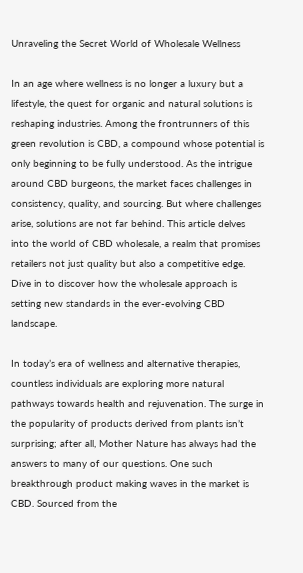Unraveling the Secret World of Wholesale Wellness

In an age where wellness is no longer a luxury but a lifestyle, the quest for organic and natural solutions is reshaping industries. Among the frontrunners of this green revolution is CBD, a compound whose potential is only beginning to be fully understood. As the intrigue around CBD burgeons, the market faces challenges in consistency, quality, and sourcing. But where challenges arise, solutions are not far behind. This article delves into the world of CBD wholesale, a realm that promises retailers not just quality but also a competitive edge. Dive in to discover how the wholesale approach is setting new standards in the ever-evolving CBD landscape.

In today’s era of wellness and alternative therapies, countless individuals are exploring more natural pathways towards health and rejuvenation. The surge in the popularity of products derived from plants isn’t surprising; after all, Mother Nature has always had the answers to many of our questions. One such breakthrough product making waves in the market is CBD. Sourced from the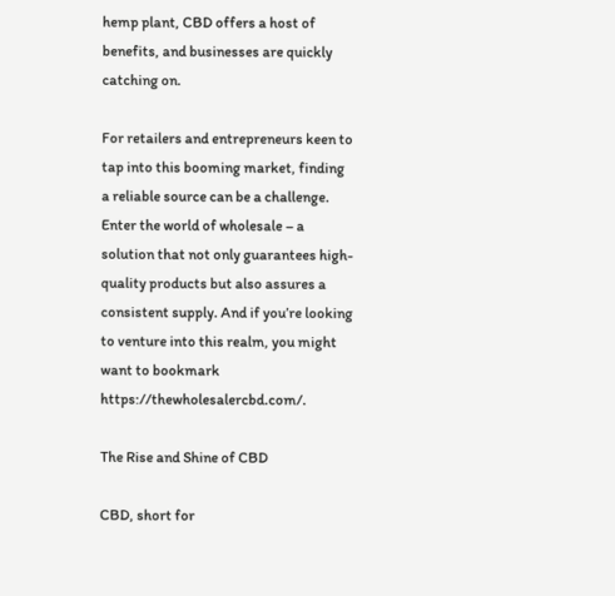hemp plant, CBD offers a host of benefits, and businesses are quickly catching on.

For retailers and entrepreneurs keen to tap into this booming market, finding a reliable source can be a challenge. Enter the world of wholesale – a solution that not only guarantees high-quality products but also assures a consistent supply. And if you’re looking to venture into this realm, you might want to bookmark https://thewholesalercbd.com/.

The Rise and Shine of CBD

CBD, short for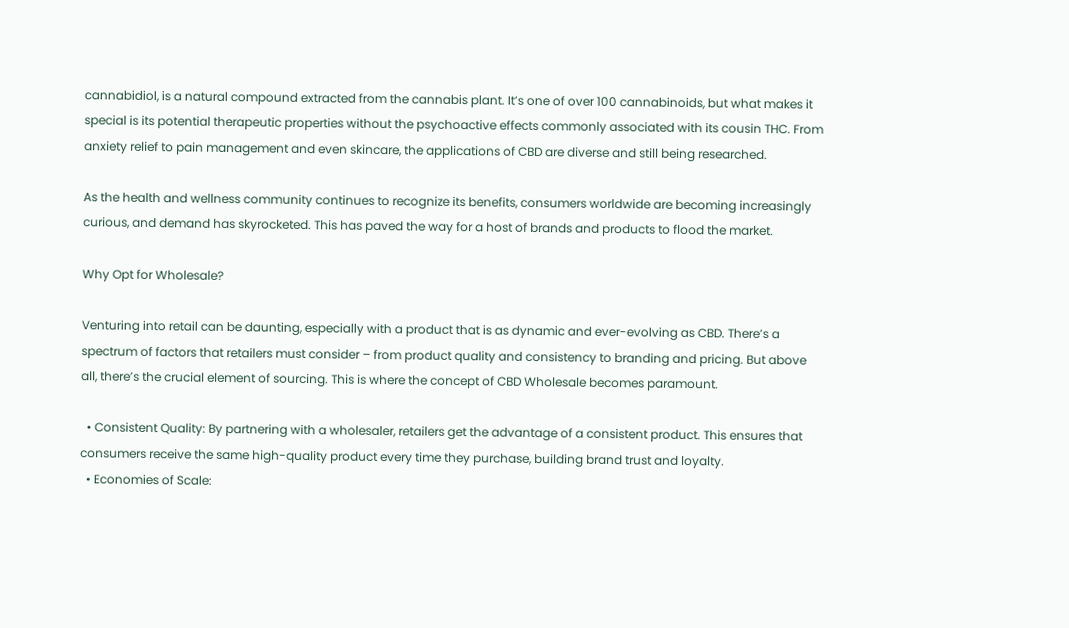cannabidiol, is a natural compound extracted from the cannabis plant. It’s one of over 100 cannabinoids, but what makes it special is its potential therapeutic properties without the psychoactive effects commonly associated with its cousin THC. From anxiety relief to pain management and even skincare, the applications of CBD are diverse and still being researched.

As the health and wellness community continues to recognize its benefits, consumers worldwide are becoming increasingly curious, and demand has skyrocketed. This has paved the way for a host of brands and products to flood the market.

Why Opt for Wholesale?

Venturing into retail can be daunting, especially with a product that is as dynamic and ever-evolving as CBD. There’s a spectrum of factors that retailers must consider – from product quality and consistency to branding and pricing. But above all, there’s the crucial element of sourcing. This is where the concept of CBD Wholesale becomes paramount.

  • Consistent Quality: By partnering with a wholesaler, retailers get the advantage of a consistent product. This ensures that consumers receive the same high-quality product every time they purchase, building brand trust and loyalty.
  • Economies of Scale: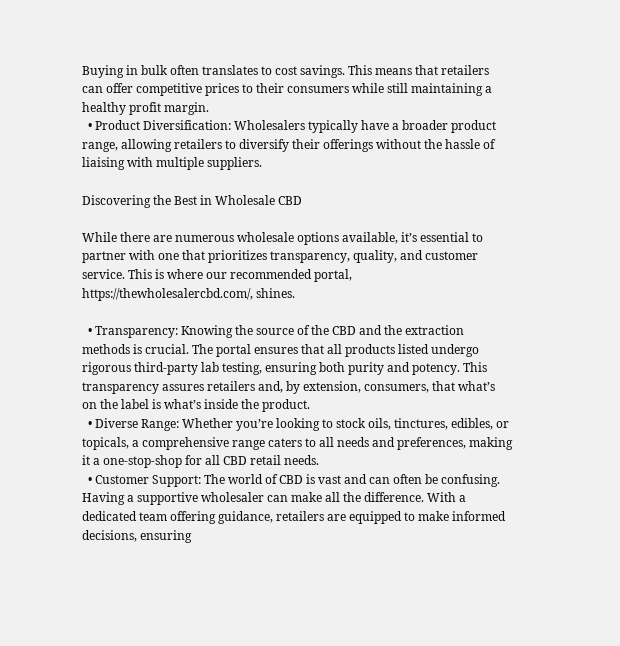Buying in bulk often translates to cost savings. This means that retailers can offer competitive prices to their consumers while still maintaining a healthy profit margin.
  • Product Diversification: Wholesalers typically have a broader product range, allowing retailers to diversify their offerings without the hassle of liaising with multiple suppliers.

Discovering the Best in Wholesale CBD

While there are numerous wholesale options available, it’s essential to partner with one that prioritizes transparency, quality, and customer service. This is where our recommended portal, https://thewholesalercbd.com/, shines.

  • Transparency: Knowing the source of the CBD and the extraction methods is crucial. The portal ensures that all products listed undergo rigorous third-party lab testing, ensuring both purity and potency. This transparency assures retailers and, by extension, consumers, that what’s on the label is what’s inside the product.
  • Diverse Range: Whether you’re looking to stock oils, tinctures, edibles, or topicals, a comprehensive range caters to all needs and preferences, making it a one-stop-shop for all CBD retail needs.
  • Customer Support: The world of CBD is vast and can often be confusing. Having a supportive wholesaler can make all the difference. With a dedicated team offering guidance, retailers are equipped to make informed decisions, ensuring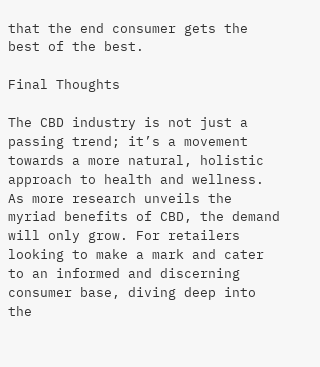that the end consumer gets the best of the best.

Final Thoughts

The CBD industry is not just a passing trend; it’s a movement towards a more natural, holistic approach to health and wellness. As more research unveils the myriad benefits of CBD, the demand will only grow. For retailers looking to make a mark and cater to an informed and discerning consumer base, diving deep into the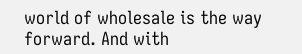world of wholesale is the way forward. And with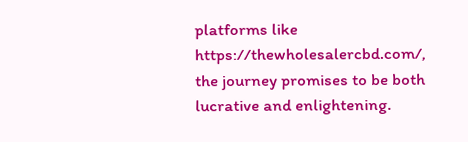platforms like https://thewholesalercbd.com/, the journey promises to be both lucrative and enlightening.